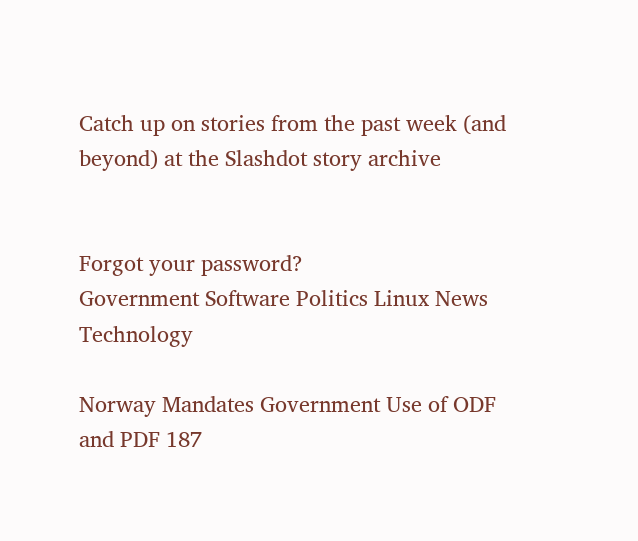Catch up on stories from the past week (and beyond) at the Slashdot story archive


Forgot your password?
Government Software Politics Linux News Technology

Norway Mandates Government Use of ODF and PDF 187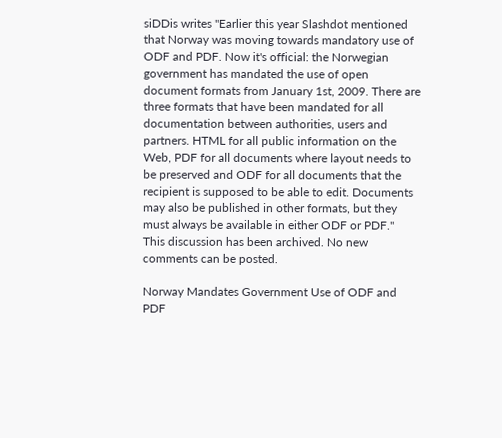siDDis writes "Earlier this year Slashdot mentioned that Norway was moving towards mandatory use of ODF and PDF. Now it's official: the Norwegian government has mandated the use of open document formats from January 1st, 2009. There are three formats that have been mandated for all documentation between authorities, users and partners. HTML for all public information on the Web, PDF for all documents where layout needs to be preserved and ODF for all documents that the recipient is supposed to be able to edit. Documents may also be published in other formats, but they must always be available in either ODF or PDF."
This discussion has been archived. No new comments can be posted.

Norway Mandates Government Use of ODF and PDF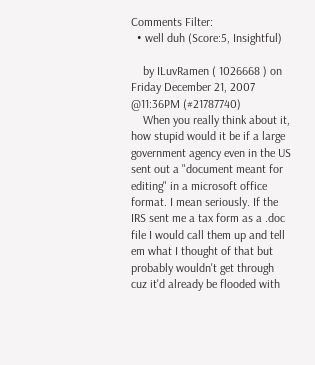Comments Filter:
  • well duh (Score:5, Insightful)

    by ILuvRamen ( 1026668 ) on Friday December 21, 2007 @11:36PM (#21787740)
    When you really think about it, how stupid would it be if a large government agency even in the US sent out a "document meant for editing" in a microsoft office format. I mean seriously. If the IRS sent me a tax form as a .doc file I would call them up and tell em what I thought of that but probably wouldn't get through cuz it'd already be flooded with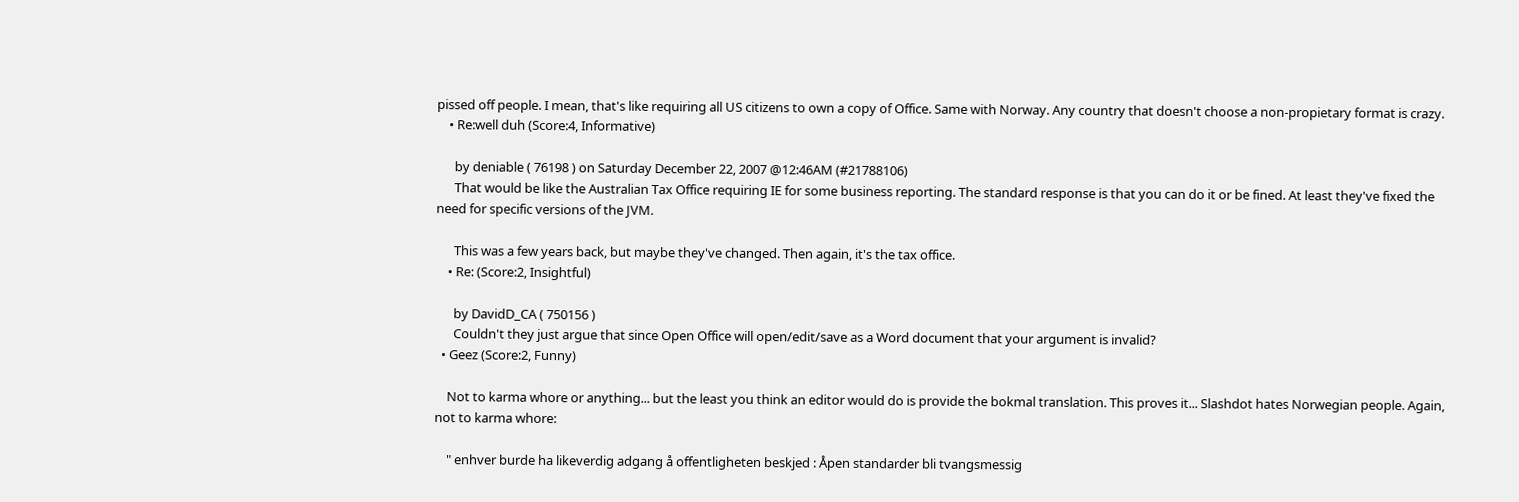pissed off people. I mean, that's like requiring all US citizens to own a copy of Office. Same with Norway. Any country that doesn't choose a non-propietary format is crazy.
    • Re:well duh (Score:4, Informative)

      by deniable ( 76198 ) on Saturday December 22, 2007 @12:46AM (#21788106)
      That would be like the Australian Tax Office requiring IE for some business reporting. The standard response is that you can do it or be fined. At least they've fixed the need for specific versions of the JVM.

      This was a few years back, but maybe they've changed. Then again, it's the tax office.
    • Re: (Score:2, Insightful)

      by DavidD_CA ( 750156 )
      Couldn't they just argue that since Open Office will open/edit/save as a Word document that your argument is invalid?
  • Geez (Score:2, Funny)

    Not to karma whore or anything... but the least you think an editor would do is provide the bokmal translation. This proves it... Slashdot hates Norwegian people. Again, not to karma whore:

    " enhver burde ha likeverdig adgang å offentligheten beskjed : Åpen standarder bli tvangsmessig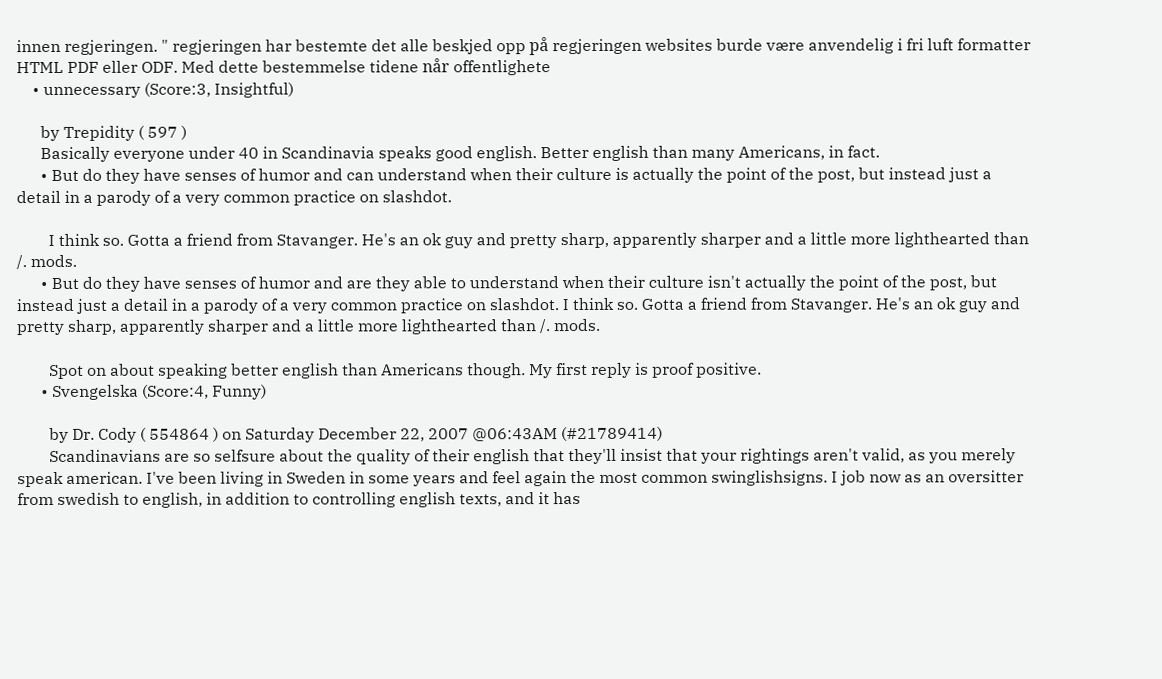innen regjeringen. " regjeringen har bestemte det alle beskjed opp på regjeringen websites burde være anvendelig i fri luft formatter HTML PDF eller ODF. Med dette bestemmelse tidene når offentlighete
    • unnecessary (Score:3, Insightful)

      by Trepidity ( 597 )
      Basically everyone under 40 in Scandinavia speaks good english. Better english than many Americans, in fact.
      • But do they have senses of humor and can understand when their culture is actually the point of the post, but instead just a detail in a parody of a very common practice on slashdot.

        I think so. Gotta a friend from Stavanger. He's an ok guy and pretty sharp, apparently sharper and a little more lighthearted than /. mods.
      • But do they have senses of humor and are they able to understand when their culture isn't actually the point of the post, but instead just a detail in a parody of a very common practice on slashdot. I think so. Gotta a friend from Stavanger. He's an ok guy and pretty sharp, apparently sharper and a little more lighthearted than /. mods.

        Spot on about speaking better english than Americans though. My first reply is proof positive.
      • Svengelska (Score:4, Funny)

        by Dr. Cody ( 554864 ) on Saturday December 22, 2007 @06:43AM (#21789414)
        Scandinavians are so selfsure about the quality of their english that they'll insist that your rightings aren't valid, as you merely speak american. I've been living in Sweden in some years and feel again the most common swinglishsigns. I job now as an oversitter from swedish to english, in addition to controlling english texts, and it has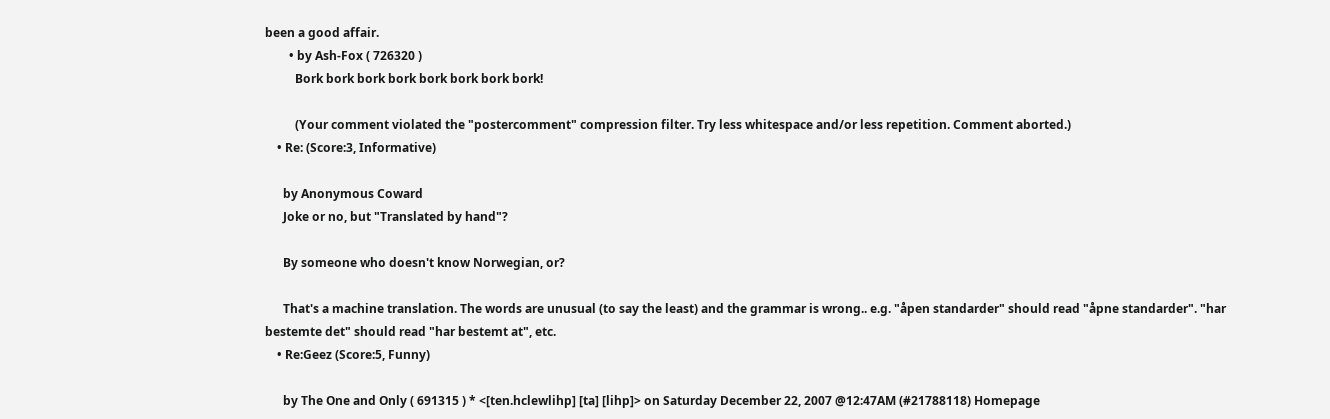been a good affair.
        • by Ash-Fox ( 726320 )
          Bork bork bork bork bork bork bork bork!

          (Your comment violated the "postercomment" compression filter. Try less whitespace and/or less repetition. Comment aborted.)
    • Re: (Score:3, Informative)

      by Anonymous Coward
      Joke or no, but "Translated by hand"?

      By someone who doesn't know Norwegian, or?

      That's a machine translation. The words are unusual (to say the least) and the grammar is wrong.. e.g. "åpen standarder" should read "åpne standarder". "har bestemte det" should read "har bestemt at", etc.
    • Re:Geez (Score:5, Funny)

      by The One and Only ( 691315 ) * <[ten.hclewlihp] [ta] [lihp]> on Saturday December 22, 2007 @12:47AM (#21788118) Homepage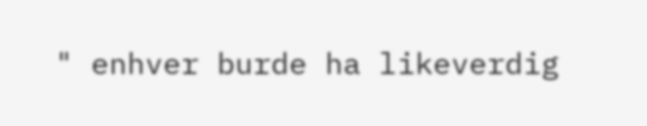" enhver burde ha likeverdig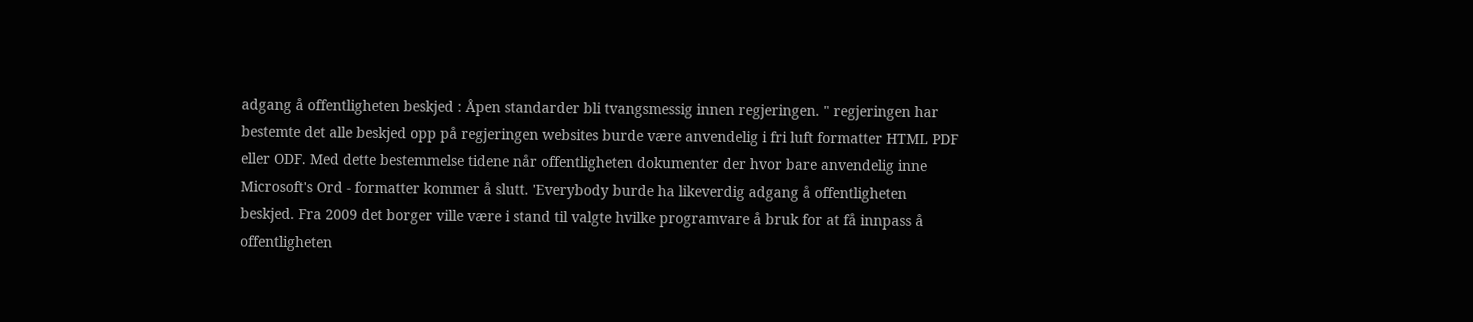adgang å offentligheten beskjed : Åpen standarder bli tvangsmessig innen regjeringen. " regjeringen har bestemte det alle beskjed opp på regjeringen websites burde være anvendelig i fri luft formatter HTML PDF eller ODF. Med dette bestemmelse tidene når offentligheten dokumenter der hvor bare anvendelig inne Microsoft's Ord - formatter kommer å slutt. 'Everybody burde ha likeverdig adgang å offentligheten beskjed. Fra 2009 det borger ville være i stand til valgte hvilke programvare å bruk for at få innpass å offentligheten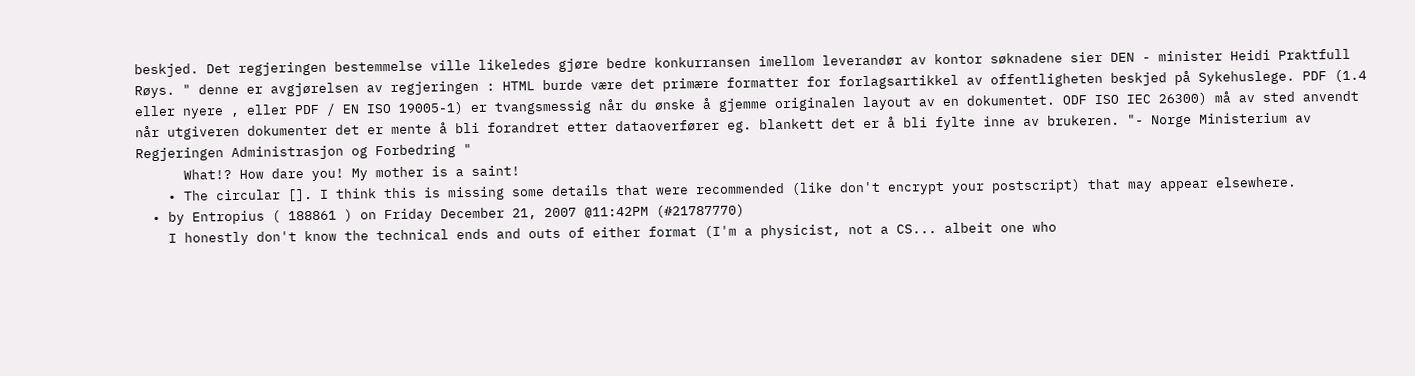beskjed. Det regjeringen bestemmelse ville likeledes gjøre bedre konkurransen imellom leverandør av kontor søknadene sier DEN - minister Heidi Praktfull Røys. " denne er avgjørelsen av regjeringen : HTML burde være det primære formatter for forlagsartikkel av offentligheten beskjed på Sykehuslege. PDF (1.4 eller nyere , eller PDF / EN ISO 19005-1) er tvangsmessig når du ønske å gjemme originalen layout av en dokumentet. ODF ISO IEC 26300) må av sted anvendt når utgiveren dokumenter det er mente å bli forandret etter dataoverfører eg. blankett det er å bli fylte inne av brukeren. "- Norge Ministerium av Regjeringen Administrasjon og Forbedring "
      What!? How dare you! My mother is a saint!
    • The circular []. I think this is missing some details that were recommended (like don't encrypt your postscript) that may appear elsewhere.
  • by Entropius ( 188861 ) on Friday December 21, 2007 @11:42PM (#21787770)
    I honestly don't know the technical ends and outs of either format (I'm a physicist, not a CS... albeit one who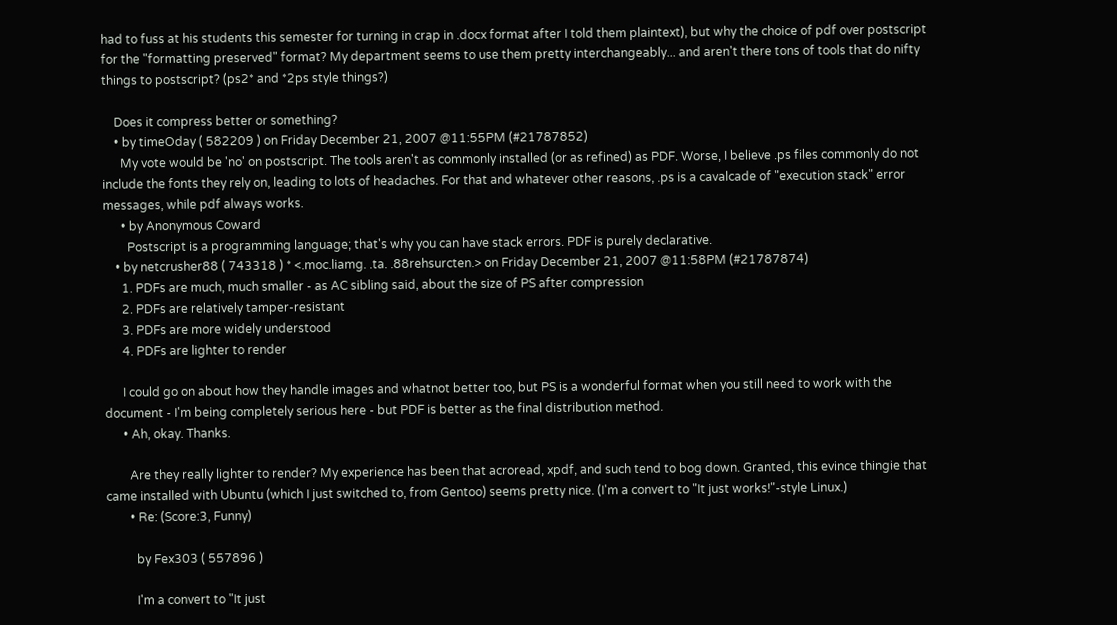had to fuss at his students this semester for turning in crap in .docx format after I told them plaintext), but why the choice of pdf over postscript for the "formatting preserved" format? My department seems to use them pretty interchangeably... and aren't there tons of tools that do nifty things to postscript? (ps2* and *2ps style things?)

    Does it compress better or something?
    • by timeOday ( 582209 ) on Friday December 21, 2007 @11:55PM (#21787852)
      My vote would be 'no' on postscript. The tools aren't as commonly installed (or as refined) as PDF. Worse, I believe .ps files commonly do not include the fonts they rely on, leading to lots of headaches. For that and whatever other reasons, .ps is a cavalcade of "execution stack" error messages, while pdf always works.
      • by Anonymous Coward
        Postscript is a programming language; that's why you can have stack errors. PDF is purely declarative.
    • by netcrusher88 ( 743318 ) * <.moc.liamg. .ta. .88rehsurcten.> on Friday December 21, 2007 @11:58PM (#21787874)
      1. PDFs are much, much smaller - as AC sibling said, about the size of PS after compression
      2. PDFs are relatively tamper-resistant
      3. PDFs are more widely understood
      4. PDFs are lighter to render

      I could go on about how they handle images and whatnot better too, but PS is a wonderful format when you still need to work with the document - I'm being completely serious here - but PDF is better as the final distribution method.
      • Ah, okay. Thanks.

        Are they really lighter to render? My experience has been that acroread, xpdf, and such tend to bog down. Granted, this evince thingie that came installed with Ubuntu (which I just switched to, from Gentoo) seems pretty nice. (I'm a convert to "It just works!"-style Linux.)
        • Re: (Score:3, Funny)

          by Fex303 ( 557896 )

          I'm a convert to "It just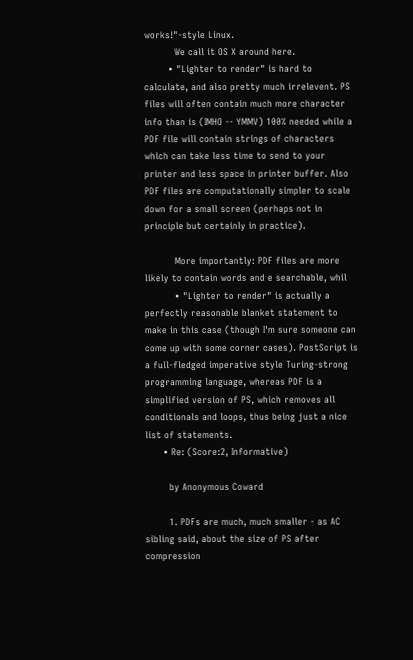works!"-style Linux.
          We call it OS X around here.
        • "Lighter to render" is hard to calculate, and also pretty much irrelevent. PS files will often contain much more character info than is (IMHO -- YMMV) 100% needed while a PDF file will contain strings of characters which can take less time to send to your printer and less space in printer buffer. Also PDF files are computationally simpler to scale down for a small screen (perhaps not in principle but certainly in practice).

          More importantly: PDF files are more likely to contain words and e searchable, whil
          • "Lighter to render" is actually a perfectly reasonable blanket statement to make in this case (though I'm sure someone can come up with some corner cases). PostScript is a full-fledged imperative style Turing-strong programming language, whereas PDF is a simplified version of PS, which removes all conditionals and loops, thus being just a nice list of statements.
      • Re: (Score:2, Informative)

        by Anonymous Coward

        1. PDFs are much, much smaller - as AC sibling said, about the size of PS after compression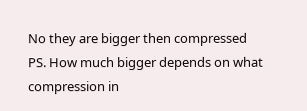No they are bigger then compressed PS. How much bigger depends on what compression in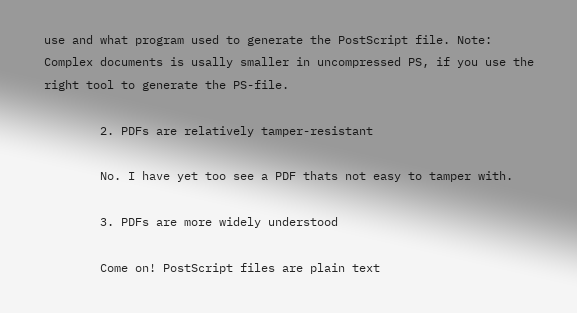use and what program used to generate the PostScript file. Note: Complex documents is usally smaller in uncompressed PS, if you use the right tool to generate the PS-file.

        2. PDFs are relatively tamper-resistant

        No. I have yet too see a PDF thats not easy to tamper with.

        3. PDFs are more widely understood

        Come on! PostScript files are plain text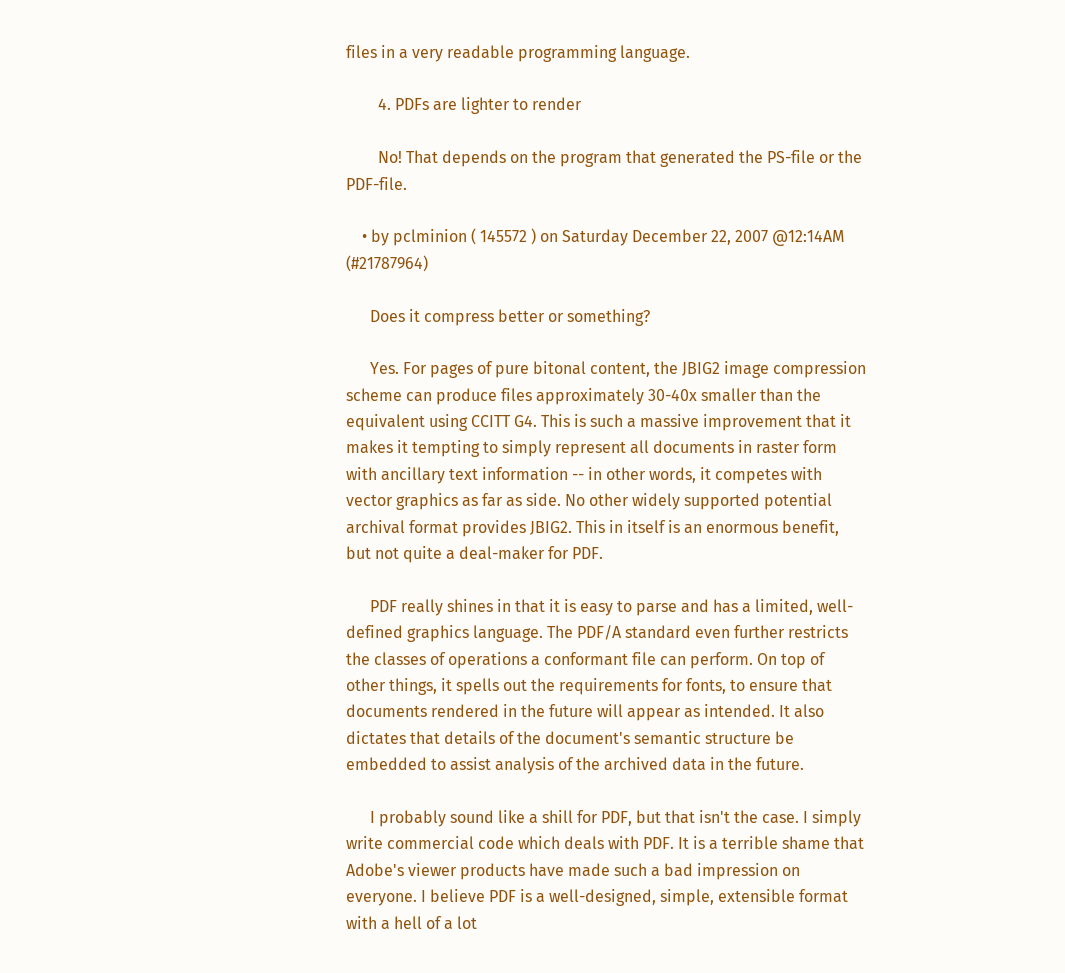files in a very readable programming language.

        4. PDFs are lighter to render

        No! That depends on the program that generated the PS-file or the PDF-file.

    • by pclminion ( 145572 ) on Saturday December 22, 2007 @12:14AM (#21787964)

      Does it compress better or something?

      Yes. For pages of pure bitonal content, the JBIG2 image compression scheme can produce files approximately 30-40x smaller than the equivalent using CCITT G4. This is such a massive improvement that it makes it tempting to simply represent all documents in raster form with ancillary text information -- in other words, it competes with vector graphics as far as side. No other widely supported potential archival format provides JBIG2. This in itself is an enormous benefit, but not quite a deal-maker for PDF.

      PDF really shines in that it is easy to parse and has a limited, well-defined graphics language. The PDF/A standard even further restricts the classes of operations a conformant file can perform. On top of other things, it spells out the requirements for fonts, to ensure that documents rendered in the future will appear as intended. It also dictates that details of the document's semantic structure be embedded to assist analysis of the archived data in the future.

      I probably sound like a shill for PDF, but that isn't the case. I simply write commercial code which deals with PDF. It is a terrible shame that Adobe's viewer products have made such a bad impression on everyone. I believe PDF is a well-designed, simple, extensible format with a hell of a lot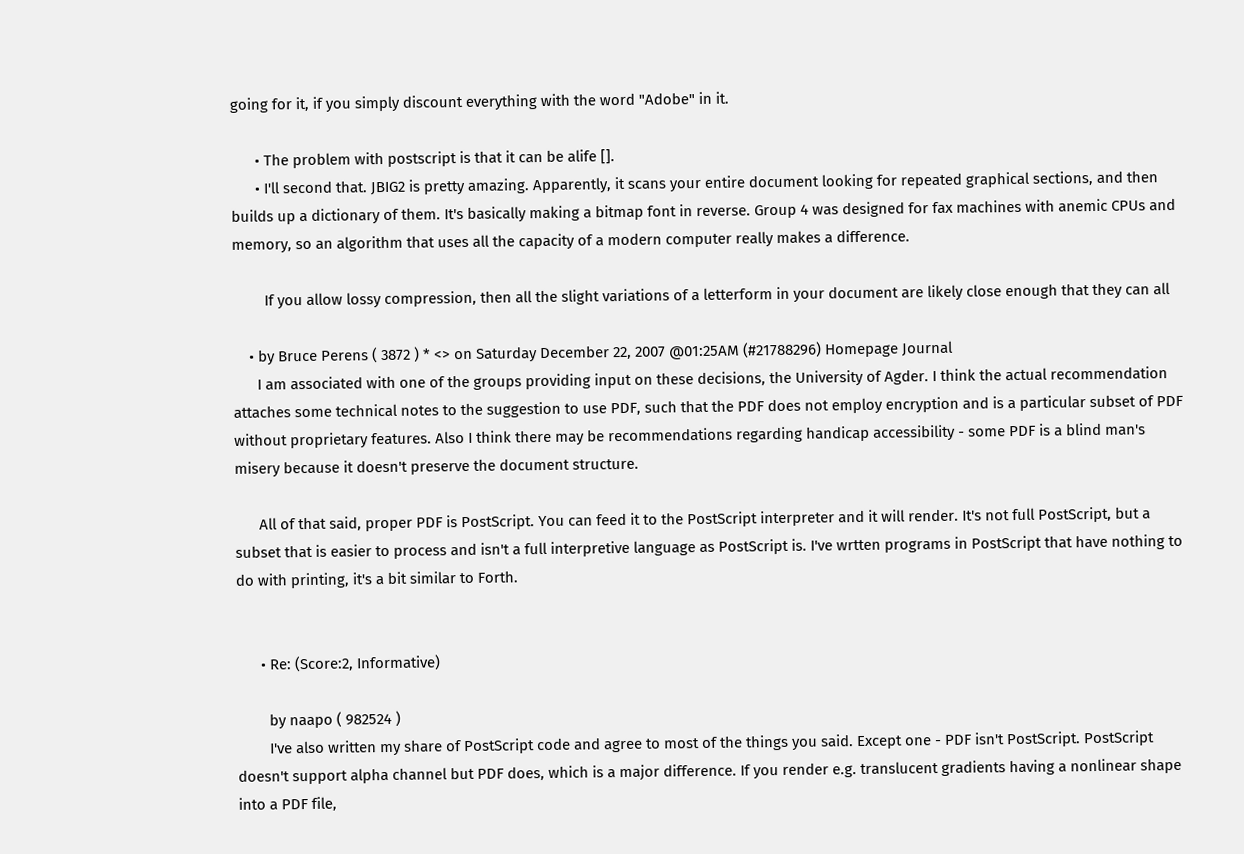going for it, if you simply discount everything with the word "Adobe" in it.

      • The problem with postscript is that it can be alife [].
      • I'll second that. JBIG2 is pretty amazing. Apparently, it scans your entire document looking for repeated graphical sections, and then builds up a dictionary of them. It's basically making a bitmap font in reverse. Group 4 was designed for fax machines with anemic CPUs and memory, so an algorithm that uses all the capacity of a modern computer really makes a difference.

        If you allow lossy compression, then all the slight variations of a letterform in your document are likely close enough that they can all

    • by Bruce Perens ( 3872 ) * <> on Saturday December 22, 2007 @01:25AM (#21788296) Homepage Journal
      I am associated with one of the groups providing input on these decisions, the University of Agder. I think the actual recommendation attaches some technical notes to the suggestion to use PDF, such that the PDF does not employ encryption and is a particular subset of PDF without proprietary features. Also I think there may be recommendations regarding handicap accessibility - some PDF is a blind man's misery because it doesn't preserve the document structure.

      All of that said, proper PDF is PostScript. You can feed it to the PostScript interpreter and it will render. It's not full PostScript, but a subset that is easier to process and isn't a full interpretive language as PostScript is. I've wrtten programs in PostScript that have nothing to do with printing, it's a bit similar to Forth.


      • Re: (Score:2, Informative)

        by naapo ( 982524 )
        I've also written my share of PostScript code and agree to most of the things you said. Except one - PDF isn't PostScript. PostScript doesn't support alpha channel but PDF does, which is a major difference. If you render e.g. translucent gradients having a nonlinear shape into a PDF file,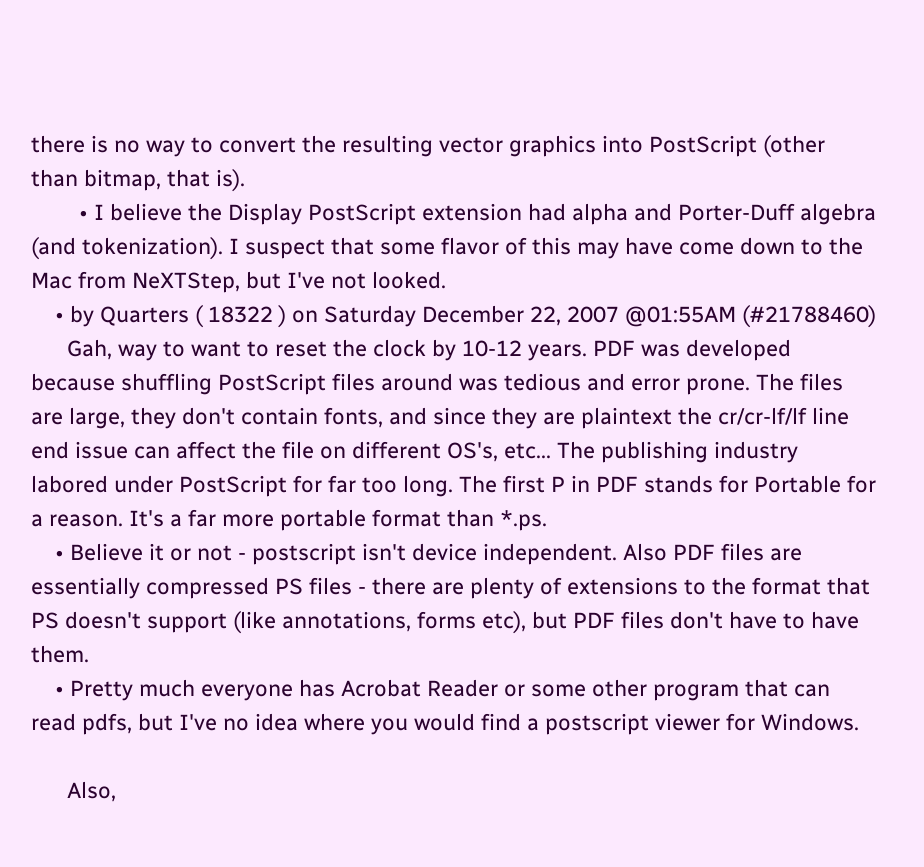there is no way to convert the resulting vector graphics into PostScript (other than bitmap, that is).
        • I believe the Display PostScript extension had alpha and Porter-Duff algebra (and tokenization). I suspect that some flavor of this may have come down to the Mac from NeXTStep, but I've not looked.
    • by Quarters ( 18322 ) on Saturday December 22, 2007 @01:55AM (#21788460)
      Gah, way to want to reset the clock by 10-12 years. PDF was developed because shuffling PostScript files around was tedious and error prone. The files are large, they don't contain fonts, and since they are plaintext the cr/cr-lf/lf line end issue can affect the file on different OS's, etc... The publishing industry labored under PostScript for far too long. The first P in PDF stands for Portable for a reason. It's a far more portable format than *.ps.
    • Believe it or not - postscript isn't device independent. Also PDF files are essentially compressed PS files - there are plenty of extensions to the format that PS doesn't support (like annotations, forms etc), but PDF files don't have to have them.
    • Pretty much everyone has Acrobat Reader or some other program that can read pdfs, but I've no idea where you would find a postscript viewer for Windows.

      Also,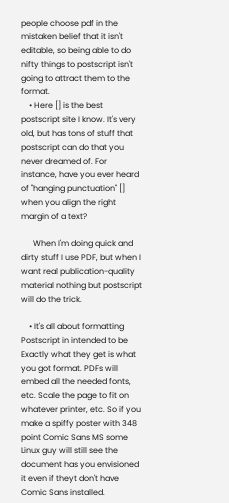people choose pdf in the mistaken belief that it isn't editable, so being able to do nifty things to postscript isn't going to attract them to the format.
    • Here [] is the best postscript site I know. It's very old, but has tons of stuff that postscript can do that you never dreamed of. For instance, have you ever heard of "hanging punctuation" [] when you align the right margin of a text?

      When I'm doing quick and dirty stuff I use PDF, but when I want real publication-quality material nothing but postscript will do the trick.

    • It's all about formatting Postscript in intended to be Exactly what they get is what you got format. PDFs will embed all the needed fonts, etc. Scale the page to fit on whatever printer, etc. So if you make a spiffy poster with 348 point Comic Sans MS some Linux guy will still see the document has you envisioned it even if theyt don't have Comic Sans installed.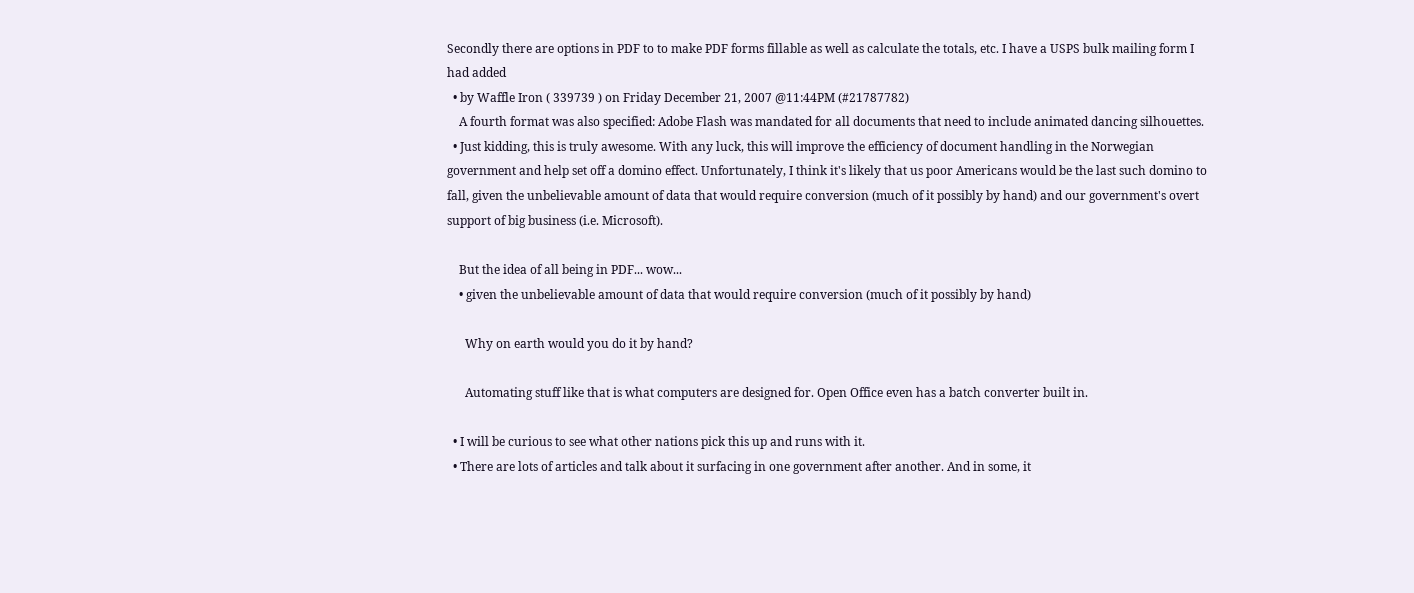Secondly there are options in PDF to to make PDF forms fillable as well as calculate the totals, etc. I have a USPS bulk mailing form I had added
  • by Waffle Iron ( 339739 ) on Friday December 21, 2007 @11:44PM (#21787782)
    A fourth format was also specified: Adobe Flash was mandated for all documents that need to include animated dancing silhouettes.
  • Just kidding, this is truly awesome. With any luck, this will improve the efficiency of document handling in the Norwegian government and help set off a domino effect. Unfortunately, I think it's likely that us poor Americans would be the last such domino to fall, given the unbelievable amount of data that would require conversion (much of it possibly by hand) and our government's overt support of big business (i.e. Microsoft).

    But the idea of all being in PDF... wow...
    • given the unbelievable amount of data that would require conversion (much of it possibly by hand)

      Why on earth would you do it by hand?

      Automating stuff like that is what computers are designed for. Open Office even has a batch converter built in.

  • I will be curious to see what other nations pick this up and runs with it.
  • There are lots of articles and talk about it surfacing in one government after another. And in some, it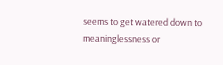seems to get watered down to meaninglessness or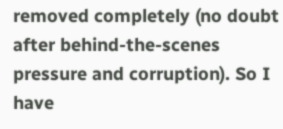removed completely (no doubt after behind-the-scenes pressure and corruption). So I have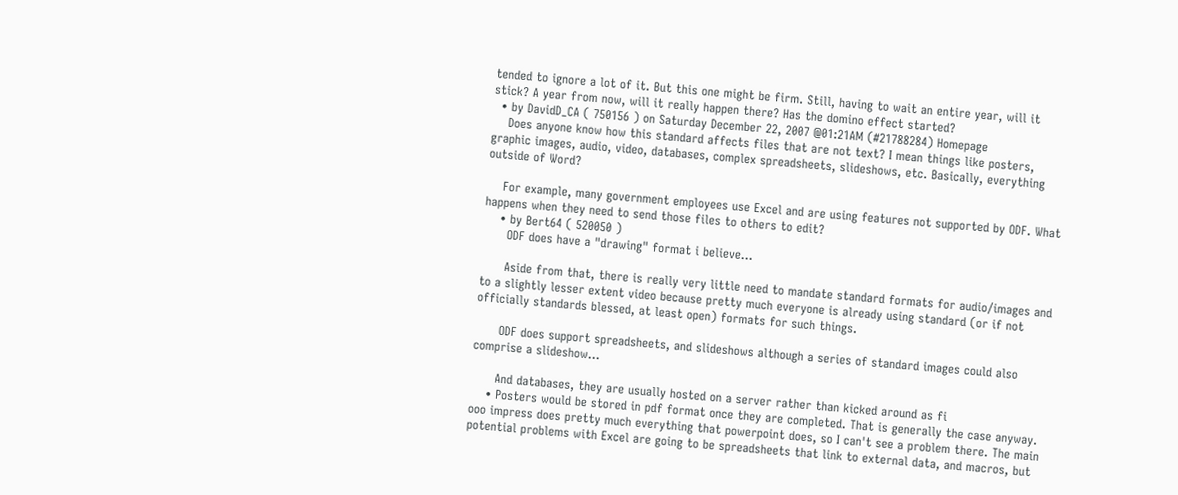tended to ignore a lot of it. But this one might be firm. Still, having to wait an entire year, will it stick? A year from now, will it really happen there? Has the domino effect started?
  • by DavidD_CA ( 750156 ) on Saturday December 22, 2007 @01:21AM (#21788284) Homepage
    Does anyone know how this standard affects files that are not text? I mean things like posters, graphic images, audio, video, databases, complex spreadsheets, slideshows, etc. Basically, everything outside of Word?

    For example, many government employees use Excel and are using features not supported by ODF. What happens when they need to send those files to others to edit?
    • by Bert64 ( 520050 )
      ODF does have a "drawing" format i believe...

      Aside from that, there is really very little need to mandate standard formats for audio/images and to a slightly lesser extent video because pretty much everyone is already using standard (or if not officially standards blessed, at least open) formats for such things.

      ODF does support spreadsheets, and slideshows although a series of standard images could also comprise a slideshow...

      And databases, they are usually hosted on a server rather than kicked around as fi
    • Posters would be stored in pdf format once they are completed. That is generally the case anyway. ooo impress does pretty much everything that powerpoint does, so I can't see a problem there. The main potential problems with Excel are going to be spreadsheets that link to external data, and macros, but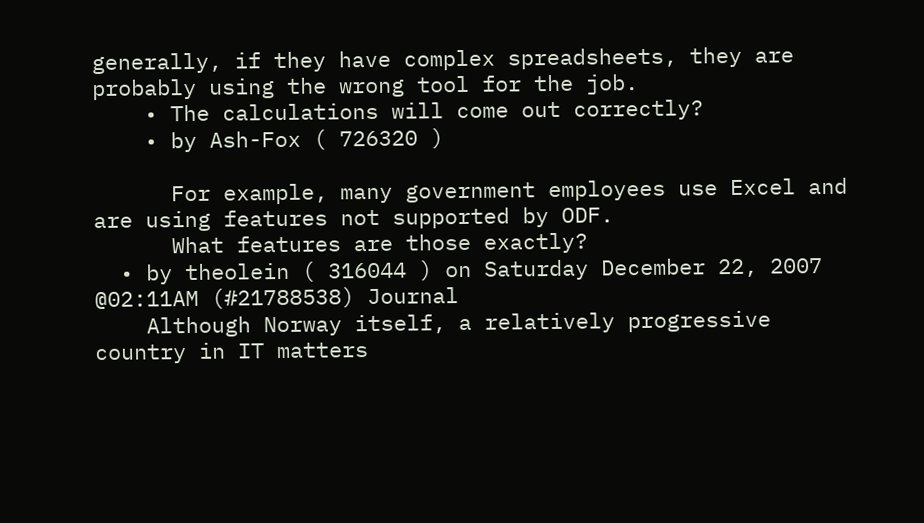generally, if they have complex spreadsheets, they are probably using the wrong tool for the job.
    • The calculations will come out correctly?
    • by Ash-Fox ( 726320 )

      For example, many government employees use Excel and are using features not supported by ODF.
      What features are those exactly?
  • by theolein ( 316044 ) on Saturday December 22, 2007 @02:11AM (#21788538) Journal
    Although Norway itself, a relatively progressive country in IT matters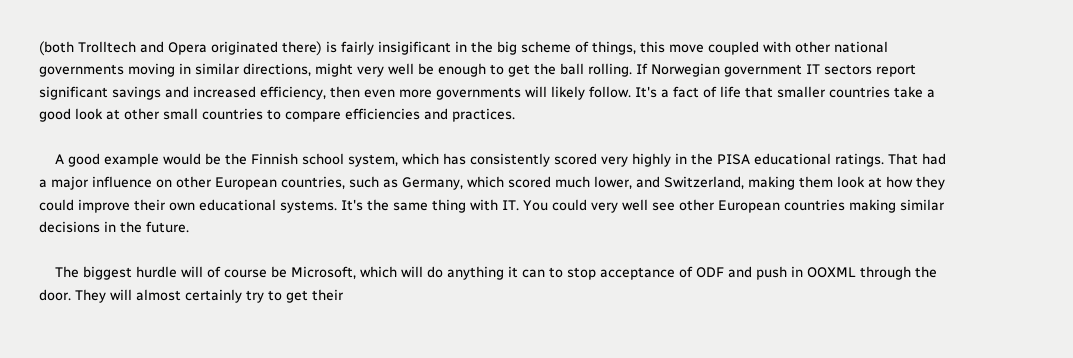(both Trolltech and Opera originated there) is fairly insigificant in the big scheme of things, this move coupled with other national governments moving in similar directions, might very well be enough to get the ball rolling. If Norwegian government IT sectors report significant savings and increased efficiency, then even more governments will likely follow. It's a fact of life that smaller countries take a good look at other small countries to compare efficiencies and practices.

    A good example would be the Finnish school system, which has consistently scored very highly in the PISA educational ratings. That had a major influence on other European countries, such as Germany, which scored much lower, and Switzerland, making them look at how they could improve their own educational systems. It's the same thing with IT. You could very well see other European countries making similar decisions in the future.

    The biggest hurdle will of course be Microsoft, which will do anything it can to stop acceptance of ODF and push in OOXML through the door. They will almost certainly try to get their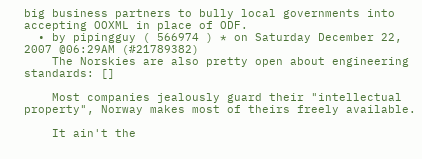big business partners to bully local governments into accepting OOXML in place of ODF.
  • by pipingguy ( 566974 ) * on Saturday December 22, 2007 @06:29AM (#21789382)
    The Norskies are also pretty open about engineering standards: []

    Most companies jealously guard their "intellectual property", Norway makes most of theirs freely available.

    It ain't the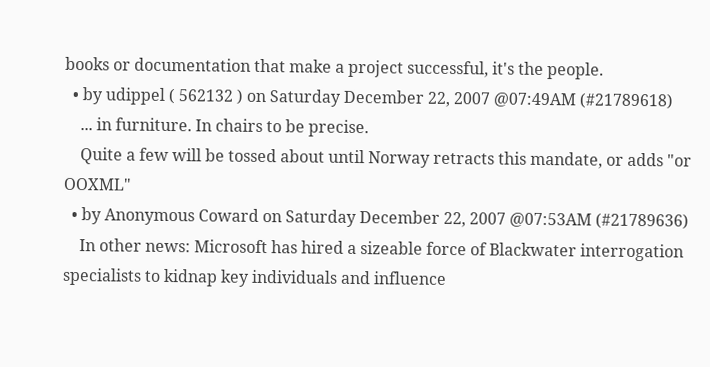books or documentation that make a project successful, it's the people.
  • by udippel ( 562132 ) on Saturday December 22, 2007 @07:49AM (#21789618)
    ... in furniture. In chairs to be precise.
    Quite a few will be tossed about until Norway retracts this mandate, or adds "or OOXML"
  • by Anonymous Coward on Saturday December 22, 2007 @07:53AM (#21789636)
    In other news: Microsoft has hired a sizeable force of Blackwater interrogation specialists to kidnap key individuals and influence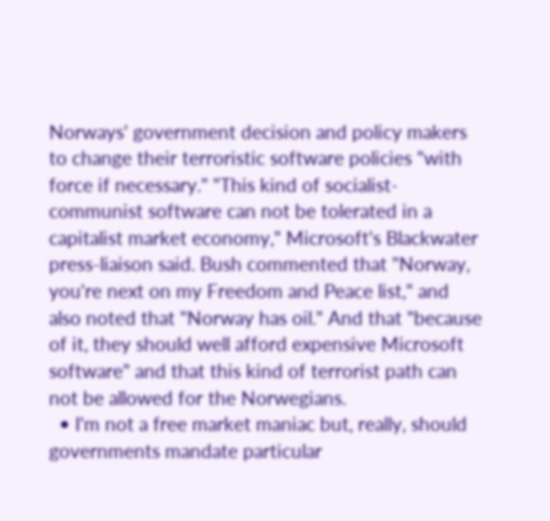Norways' government decision and policy makers to change their terroristic software policies "with force if necessary." "This kind of socialist-communist software can not be tolerated in a capitalist market economy," Microsoft's Blackwater press-liaison said. Bush commented that "Norway, you're next on my Freedom and Peace list," and also noted that "Norway has oil." And that "because of it, they should well afford expensive Microsoft software" and that this kind of terrorist path can not be allowed for the Norwegians.
  • I'm not a free market maniac but, really, should governments mandate particular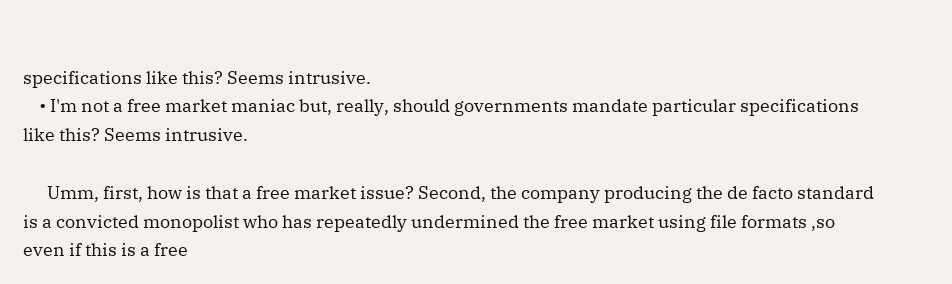specifications like this? Seems intrusive.
    • I'm not a free market maniac but, really, should governments mandate particular specifications like this? Seems intrusive.

      Umm, first, how is that a free market issue? Second, the company producing the de facto standard is a convicted monopolist who has repeatedly undermined the free market using file formats ,so even if this is a free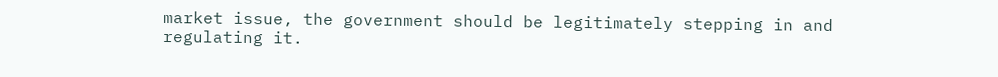market issue, the government should be legitimately stepping in and regulating it.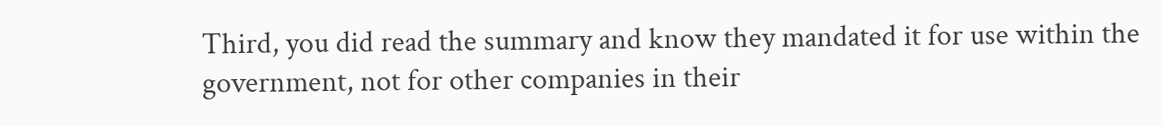Third, you did read the summary and know they mandated it for use within the government, not for other companies in their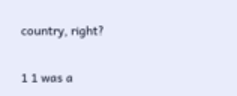country, right?

1 1 was a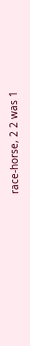race-horse, 2 2 was 1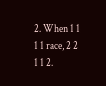2. When 1 1 1 1 race, 2 2 1 1 2.